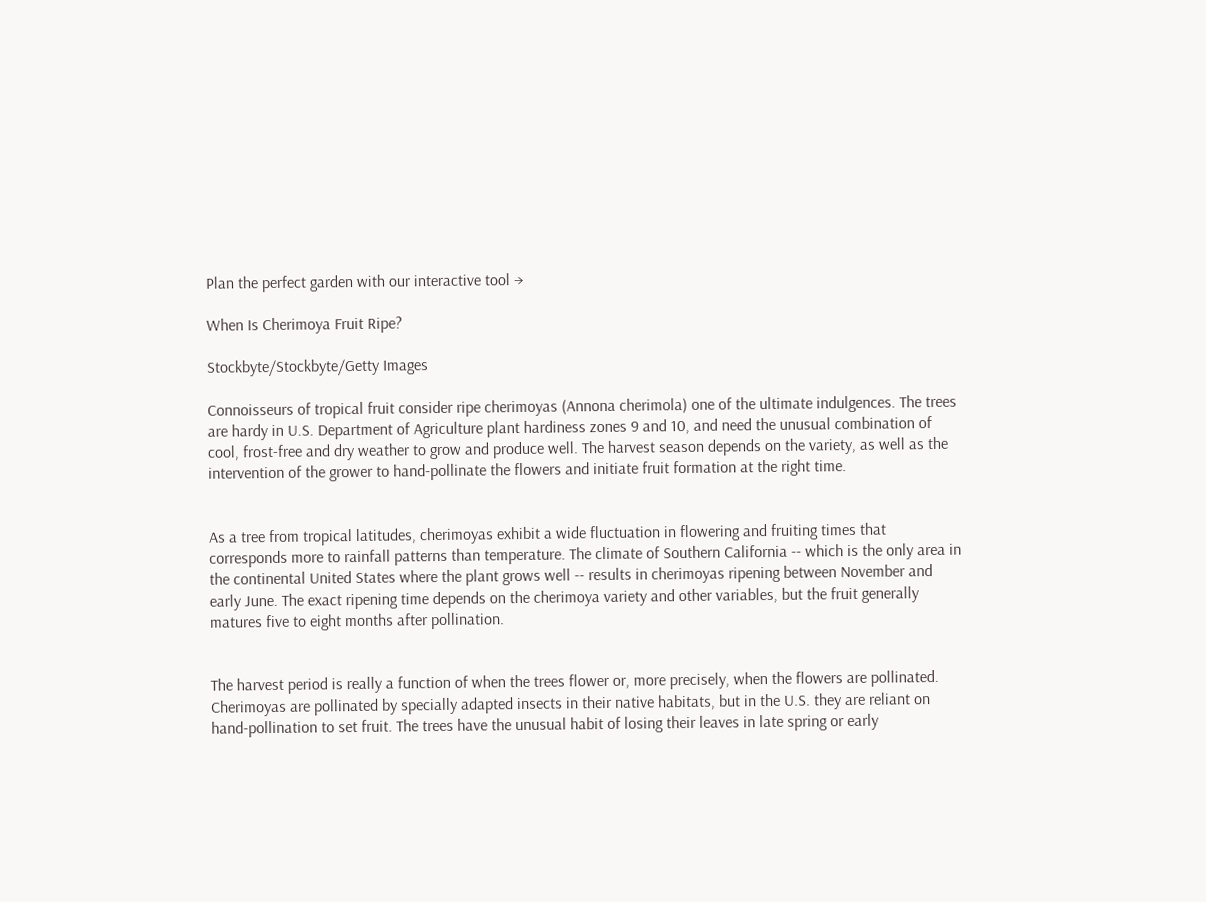Plan the perfect garden with our interactive tool →

When Is Cherimoya Fruit Ripe?

Stockbyte/Stockbyte/Getty Images

Connoisseurs of tropical fruit consider ripe cherimoyas (Annona cherimola) one of the ultimate indulgences. The trees are hardy in U.S. Department of Agriculture plant hardiness zones 9 and 10, and need the unusual combination of cool, frost-free and dry weather to grow and produce well. The harvest season depends on the variety, as well as the intervention of the grower to hand-pollinate the flowers and initiate fruit formation at the right time.


As a tree from tropical latitudes, cherimoyas exhibit a wide fluctuation in flowering and fruiting times that corresponds more to rainfall patterns than temperature. The climate of Southern California -- which is the only area in the continental United States where the plant grows well -- results in cherimoyas ripening between November and early June. The exact ripening time depends on the cherimoya variety and other variables, but the fruit generally matures five to eight months after pollination.


The harvest period is really a function of when the trees flower or, more precisely, when the flowers are pollinated. Cherimoyas are pollinated by specially adapted insects in their native habitats, but in the U.S. they are reliant on hand-pollination to set fruit. The trees have the unusual habit of losing their leaves in late spring or early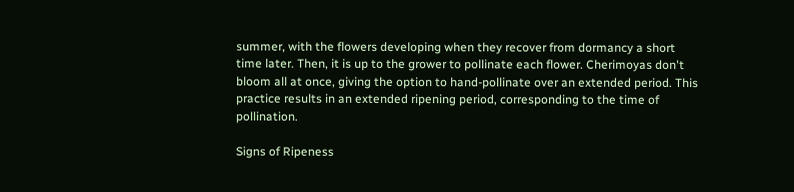summer, with the flowers developing when they recover from dormancy a short time later. Then, it is up to the grower to pollinate each flower. Cherimoyas don't bloom all at once, giving the option to hand-pollinate over an extended period. This practice results in an extended ripening period, corresponding to the time of pollination.

Signs of Ripeness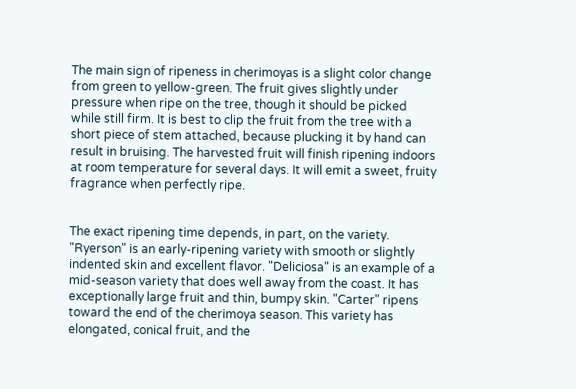The main sign of ripeness in cherimoyas is a slight color change from green to yellow-green. The fruit gives slightly under pressure when ripe on the tree, though it should be picked while still firm. It is best to clip the fruit from the tree with a short piece of stem attached, because plucking it by hand can result in bruising. The harvested fruit will finish ripening indoors at room temperature for several days. It will emit a sweet, fruity fragrance when perfectly ripe.


The exact ripening time depends, in part, on the variety. "Ryerson" is an early-ripening variety with smooth or slightly indented skin and excellent flavor. "Deliciosa" is an example of a mid-season variety that does well away from the coast. It has exceptionally large fruit and thin, bumpy skin. "Carter" ripens toward the end of the cherimoya season. This variety has elongated, conical fruit, and the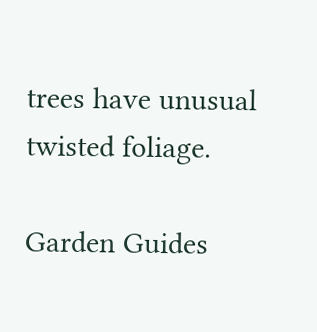trees have unusual twisted foliage.

Garden Guides